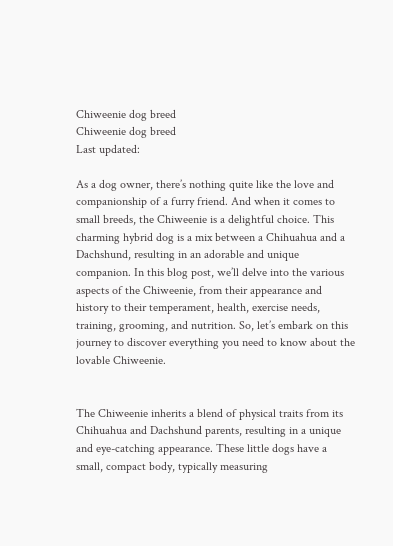Chiweenie dog breed
Chiweenie dog breed
Last updated:

As a dog owner, there’s nothing quite like the love and companionship of a furry friend. And when it comes to small breeds, the Chiweenie is a delightful choice. This charming hybrid dog is a mix between a Chihuahua and a Dachshund, resulting in an adorable and unique companion. In this blog post, we’ll delve into the various aspects of the Chiweenie, from their appearance and history to their temperament, health, exercise needs, training, grooming, and nutrition. So, let’s embark on this journey to discover everything you need to know about the lovable Chiweenie.


The Chiweenie inherits a blend of physical traits from its Chihuahua and Dachshund parents, resulting in a unique and eye-catching appearance. These little dogs have a small, compact body, typically measuring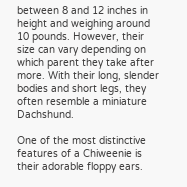between 8 and 12 inches in height and weighing around 10 pounds. However, their size can vary depending on which parent they take after more. With their long, slender bodies and short legs, they often resemble a miniature Dachshund.

One of the most distinctive features of a Chiweenie is their adorable floppy ears.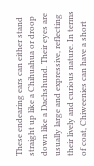These endearing ears can either stand straight up like a Chihuahua or droop down like a Dachshund. Their eyes are usually large and expressive, reflecting their lively and curious nature. In terms of coat, Chiweenies can have a short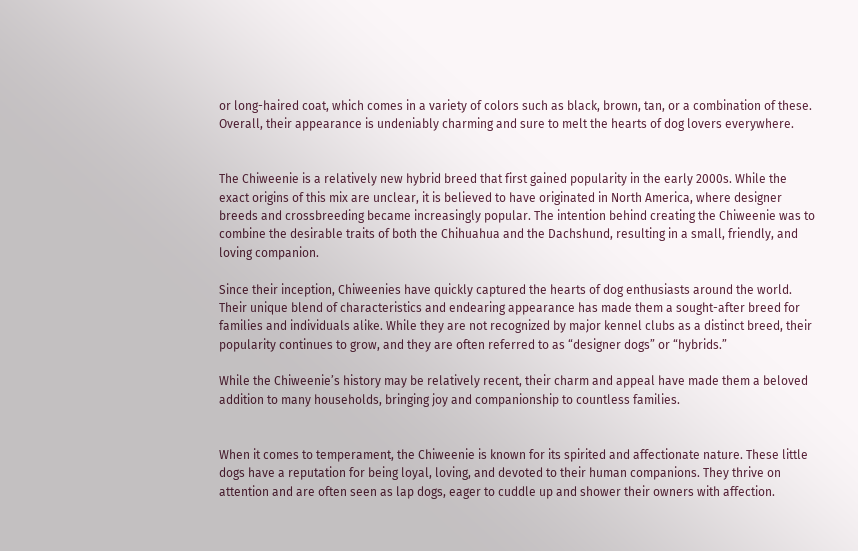or long-haired coat, which comes in a variety of colors such as black, brown, tan, or a combination of these. Overall, their appearance is undeniably charming and sure to melt the hearts of dog lovers everywhere.


The Chiweenie is a relatively new hybrid breed that first gained popularity in the early 2000s. While the exact origins of this mix are unclear, it is believed to have originated in North America, where designer breeds and crossbreeding became increasingly popular. The intention behind creating the Chiweenie was to combine the desirable traits of both the Chihuahua and the Dachshund, resulting in a small, friendly, and loving companion.

Since their inception, Chiweenies have quickly captured the hearts of dog enthusiasts around the world. Their unique blend of characteristics and endearing appearance has made them a sought-after breed for families and individuals alike. While they are not recognized by major kennel clubs as a distinct breed, their popularity continues to grow, and they are often referred to as “designer dogs” or “hybrids.”

While the Chiweenie’s history may be relatively recent, their charm and appeal have made them a beloved addition to many households, bringing joy and companionship to countless families.


When it comes to temperament, the Chiweenie is known for its spirited and affectionate nature. These little dogs have a reputation for being loyal, loving, and devoted to their human companions. They thrive on attention and are often seen as lap dogs, eager to cuddle up and shower their owners with affection.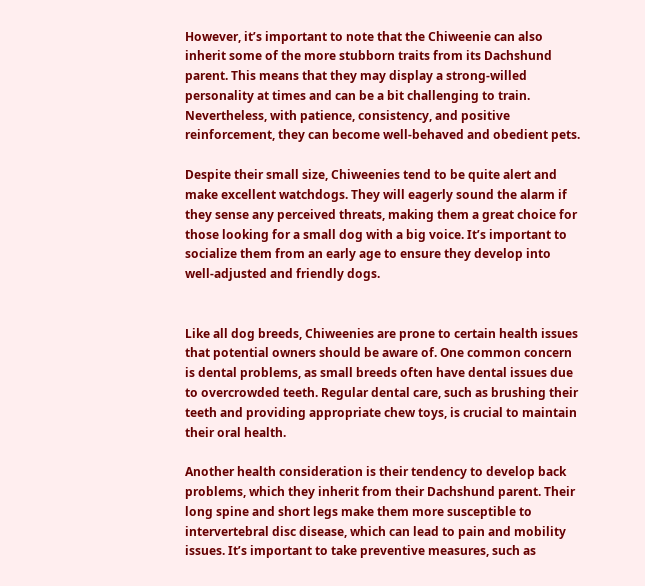However, it’s important to note that the Chiweenie can also inherit some of the more stubborn traits from its Dachshund parent. This means that they may display a strong-willed personality at times and can be a bit challenging to train. Nevertheless, with patience, consistency, and positive reinforcement, they can become well-behaved and obedient pets.

Despite their small size, Chiweenies tend to be quite alert and make excellent watchdogs. They will eagerly sound the alarm if they sense any perceived threats, making them a great choice for those looking for a small dog with a big voice. It’s important to socialize them from an early age to ensure they develop into well-adjusted and friendly dogs.


Like all dog breeds, Chiweenies are prone to certain health issues that potential owners should be aware of. One common concern is dental problems, as small breeds often have dental issues due to overcrowded teeth. Regular dental care, such as brushing their teeth and providing appropriate chew toys, is crucial to maintain their oral health.

Another health consideration is their tendency to develop back problems, which they inherit from their Dachshund parent. Their long spine and short legs make them more susceptible to intervertebral disc disease, which can lead to pain and mobility issues. It’s important to take preventive measures, such as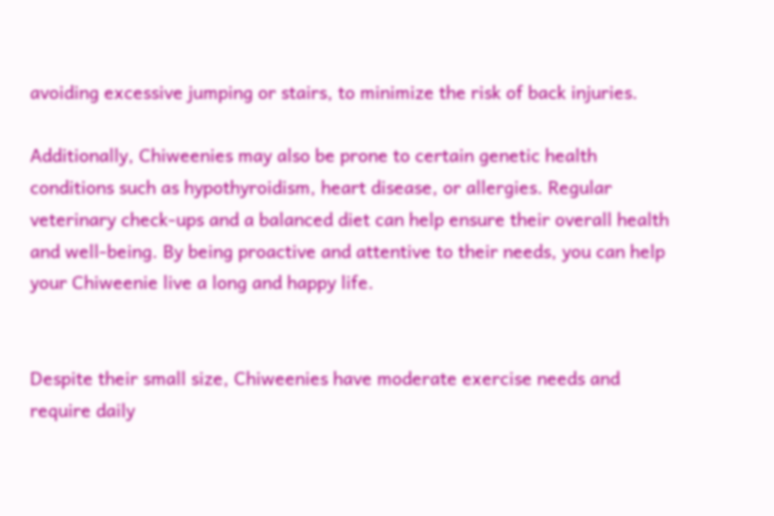avoiding excessive jumping or stairs, to minimize the risk of back injuries.

Additionally, Chiweenies may also be prone to certain genetic health conditions such as hypothyroidism, heart disease, or allergies. Regular veterinary check-ups and a balanced diet can help ensure their overall health and well-being. By being proactive and attentive to their needs, you can help your Chiweenie live a long and happy life.


Despite their small size, Chiweenies have moderate exercise needs and require daily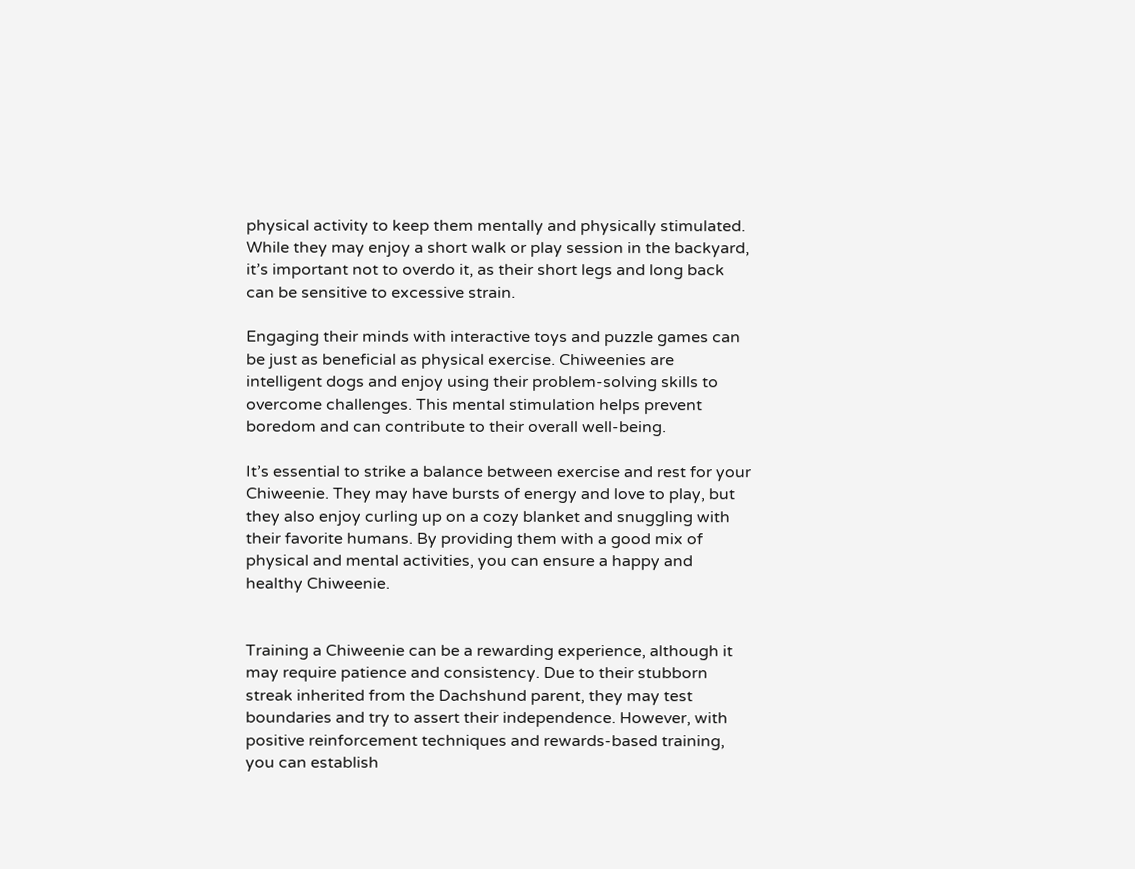physical activity to keep them mentally and physically stimulated. While they may enjoy a short walk or play session in the backyard, it’s important not to overdo it, as their short legs and long back can be sensitive to excessive strain.

Engaging their minds with interactive toys and puzzle games can be just as beneficial as physical exercise. Chiweenies are intelligent dogs and enjoy using their problem-solving skills to overcome challenges. This mental stimulation helps prevent boredom and can contribute to their overall well-being.

It’s essential to strike a balance between exercise and rest for your Chiweenie. They may have bursts of energy and love to play, but they also enjoy curling up on a cozy blanket and snuggling with their favorite humans. By providing them with a good mix of physical and mental activities, you can ensure a happy and healthy Chiweenie.


Training a Chiweenie can be a rewarding experience, although it may require patience and consistency. Due to their stubborn streak inherited from the Dachshund parent, they may test boundaries and try to assert their independence. However, with positive reinforcement techniques and rewards-based training, you can establish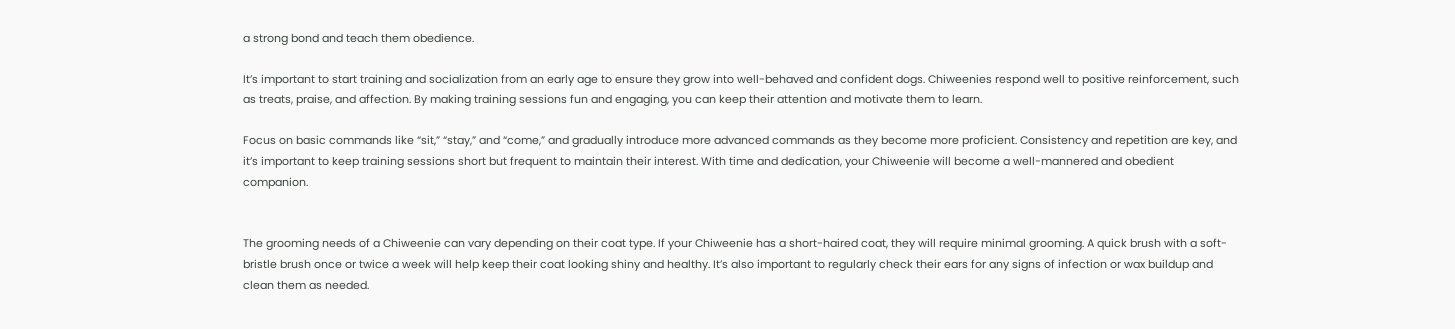a strong bond and teach them obedience.

It’s important to start training and socialization from an early age to ensure they grow into well-behaved and confident dogs. Chiweenies respond well to positive reinforcement, such as treats, praise, and affection. By making training sessions fun and engaging, you can keep their attention and motivate them to learn.

Focus on basic commands like “sit,” “stay,” and “come,” and gradually introduce more advanced commands as they become more proficient. Consistency and repetition are key, and it’s important to keep training sessions short but frequent to maintain their interest. With time and dedication, your Chiweenie will become a well-mannered and obedient companion.


The grooming needs of a Chiweenie can vary depending on their coat type. If your Chiweenie has a short-haired coat, they will require minimal grooming. A quick brush with a soft-bristle brush once or twice a week will help keep their coat looking shiny and healthy. It’s also important to regularly check their ears for any signs of infection or wax buildup and clean them as needed.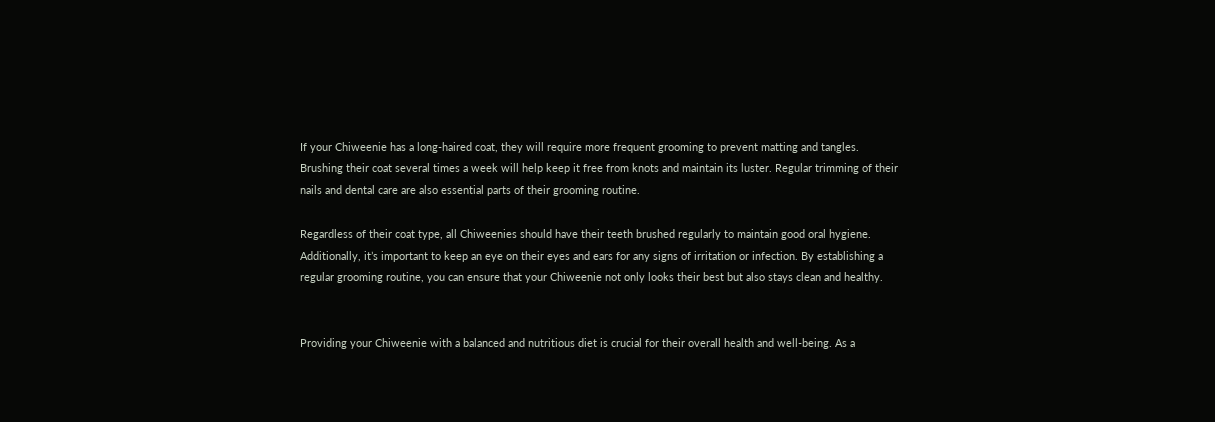If your Chiweenie has a long-haired coat, they will require more frequent grooming to prevent matting and tangles. Brushing their coat several times a week will help keep it free from knots and maintain its luster. Regular trimming of their nails and dental care are also essential parts of their grooming routine.

Regardless of their coat type, all Chiweenies should have their teeth brushed regularly to maintain good oral hygiene. Additionally, it’s important to keep an eye on their eyes and ears for any signs of irritation or infection. By establishing a regular grooming routine, you can ensure that your Chiweenie not only looks their best but also stays clean and healthy.


Providing your Chiweenie with a balanced and nutritious diet is crucial for their overall health and well-being. As a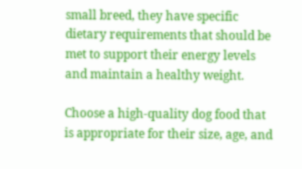small breed, they have specific dietary requirements that should be met to support their energy levels and maintain a healthy weight.

Choose a high-quality dog food that is appropriate for their size, age, and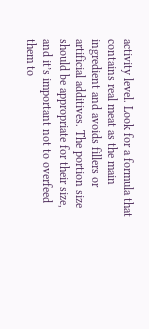activity level. Look for a formula that contains real meat as the main ingredient and avoids fillers or artificial additives. The portion size should be appropriate for their size, and it’s important not to overfeed them to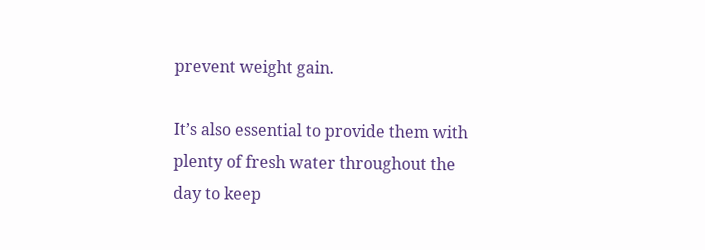prevent weight gain.

It’s also essential to provide them with plenty of fresh water throughout the day to keep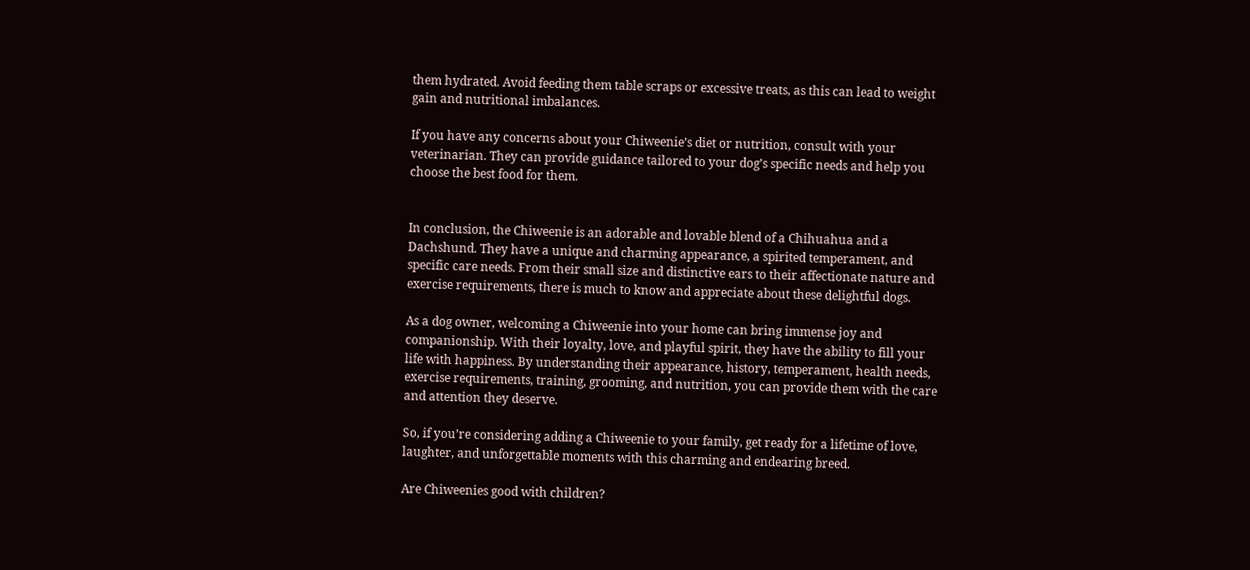them hydrated. Avoid feeding them table scraps or excessive treats, as this can lead to weight gain and nutritional imbalances.

If you have any concerns about your Chiweenie’s diet or nutrition, consult with your veterinarian. They can provide guidance tailored to your dog’s specific needs and help you choose the best food for them.


In conclusion, the Chiweenie is an adorable and lovable blend of a Chihuahua and a Dachshund. They have a unique and charming appearance, a spirited temperament, and specific care needs. From their small size and distinctive ears to their affectionate nature and exercise requirements, there is much to know and appreciate about these delightful dogs.

As a dog owner, welcoming a Chiweenie into your home can bring immense joy and companionship. With their loyalty, love, and playful spirit, they have the ability to fill your life with happiness. By understanding their appearance, history, temperament, health needs, exercise requirements, training, grooming, and nutrition, you can provide them with the care and attention they deserve.

So, if you’re considering adding a Chiweenie to your family, get ready for a lifetime of love, laughter, and unforgettable moments with this charming and endearing breed.

Are Chiweenies good with children?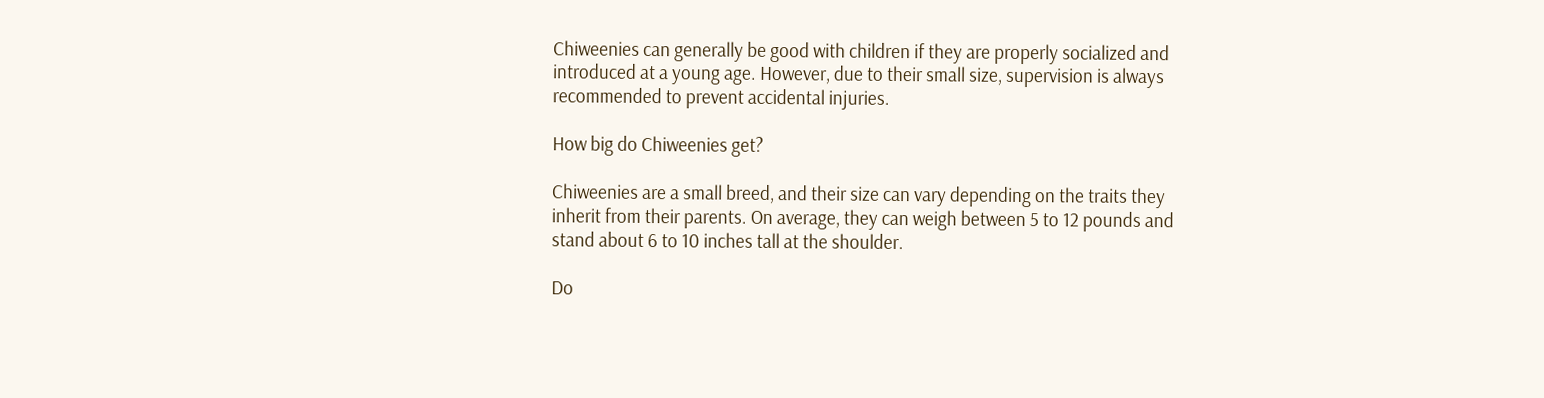Chiweenies can generally be good with children if they are properly socialized and introduced at a young age. However, due to their small size, supervision is always recommended to prevent accidental injuries.

How big do Chiweenies get?

Chiweenies are a small breed, and their size can vary depending on the traits they inherit from their parents. On average, they can weigh between 5 to 12 pounds and stand about 6 to 10 inches tall at the shoulder.

Do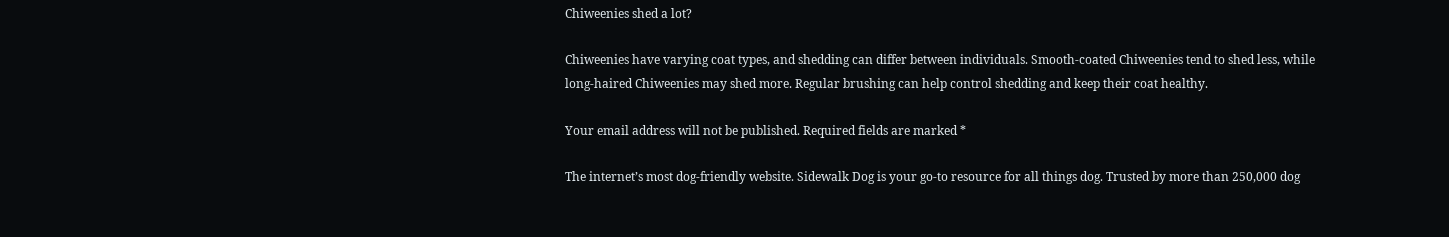Chiweenies shed a lot?

Chiweenies have varying coat types, and shedding can differ between individuals. Smooth-coated Chiweenies tend to shed less, while long-haired Chiweenies may shed more. Regular brushing can help control shedding and keep their coat healthy.

Your email address will not be published. Required fields are marked *

The internet’s most dog-friendly website. Sidewalk Dog is your go-to resource for all things dog. Trusted by more than 250,000 dog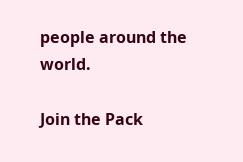people around the world.

Join the Pack